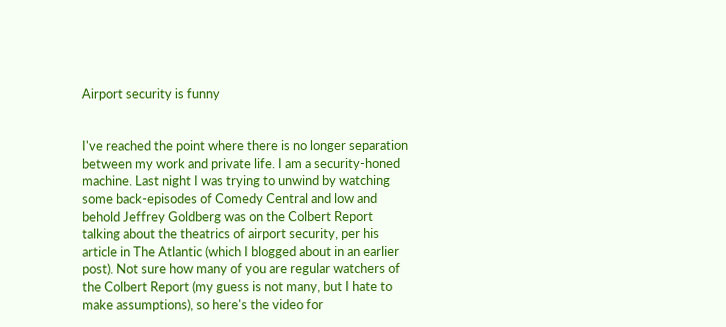Airport security is funny


I've reached the point where there is no longer separation between my work and private life. I am a security-honed machine. Last night I was trying to unwind by watching some back-episodes of Comedy Central and low and behold Jeffrey Goldberg was on the Colbert Report talking about the theatrics of airport security, per his article in The Atlantic (which I blogged about in an earlier post). Not sure how many of you are regular watchers of the Colbert Report (my guess is not many, but I hate to make assumptions), so here's the video for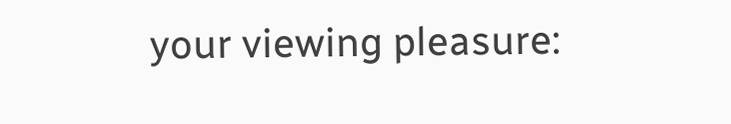your viewing pleasure: